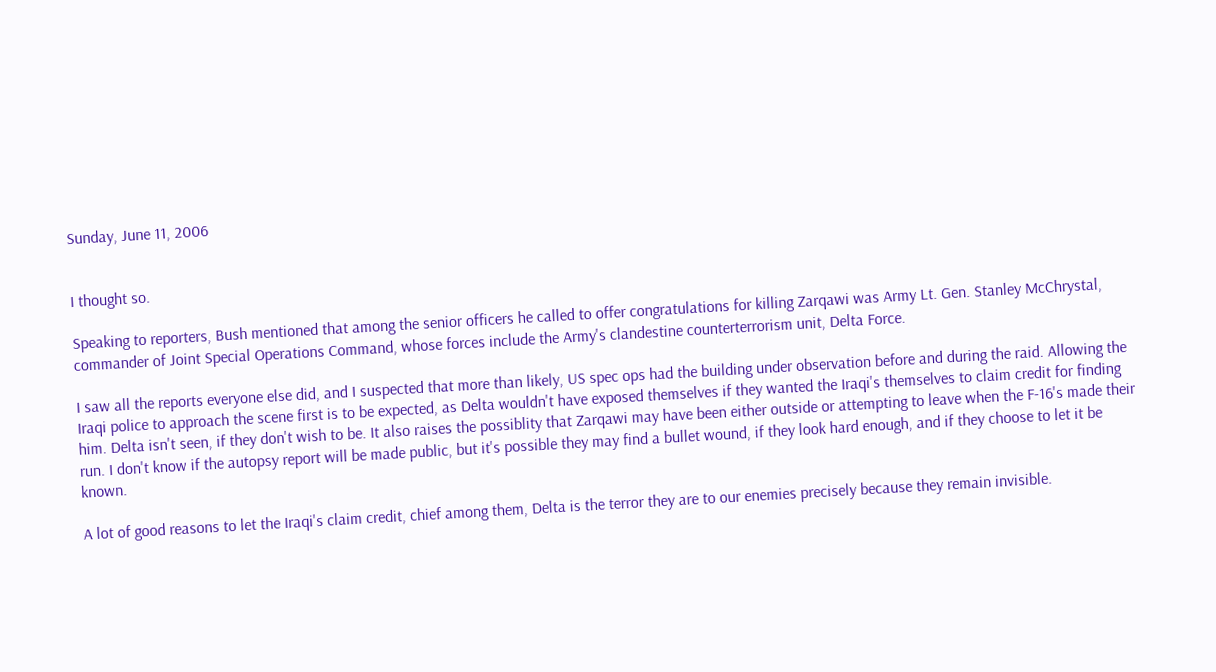Sunday, June 11, 2006


I thought so.

Speaking to reporters, Bush mentioned that among the senior officers he called to offer congratulations for killing Zarqawi was Army Lt. Gen. Stanley McChrystal, commander of Joint Special Operations Command, whose forces include the Army's clandestine counterterrorism unit, Delta Force.

I saw all the reports everyone else did, and I suspected that more than likely, US spec ops had the building under observation before and during the raid. Allowing the Iraqi police to approach the scene first is to be expected, as Delta wouldn't have exposed themselves if they wanted the Iraqi's themselves to claim credit for finding him. Delta isn't seen, if they don't wish to be. It also raises the possiblity that Zarqawi may have been either outside or attempting to leave when the F-16's made their run. I don't know if the autopsy report will be made public, but it's possible they may find a bullet wound, if they look hard enough, and if they choose to let it be known.

A lot of good reasons to let the Iraqi's claim credit, chief among them, Delta is the terror they are to our enemies precisely because they remain invisible.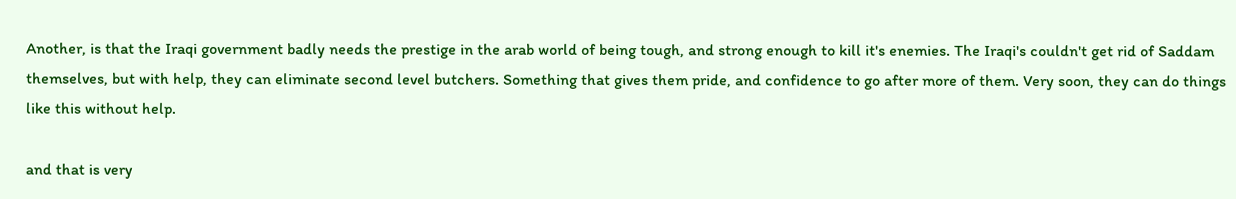Another, is that the Iraqi government badly needs the prestige in the arab world of being tough, and strong enough to kill it's enemies. The Iraqi's couldn't get rid of Saddam themselves, but with help, they can eliminate second level butchers. Something that gives them pride, and confidence to go after more of them. Very soon, they can do things like this without help.

and that is very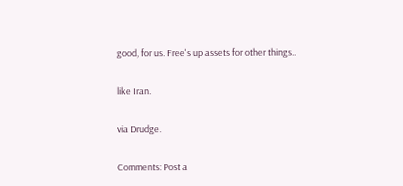good, for us. Free's up assets for other things..

like Iran.

via Drudge.

Comments: Post a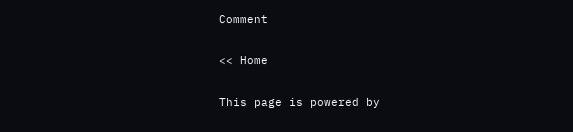Comment

<< Home

This page is powered by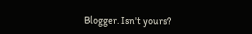Blogger. Isn't yours?